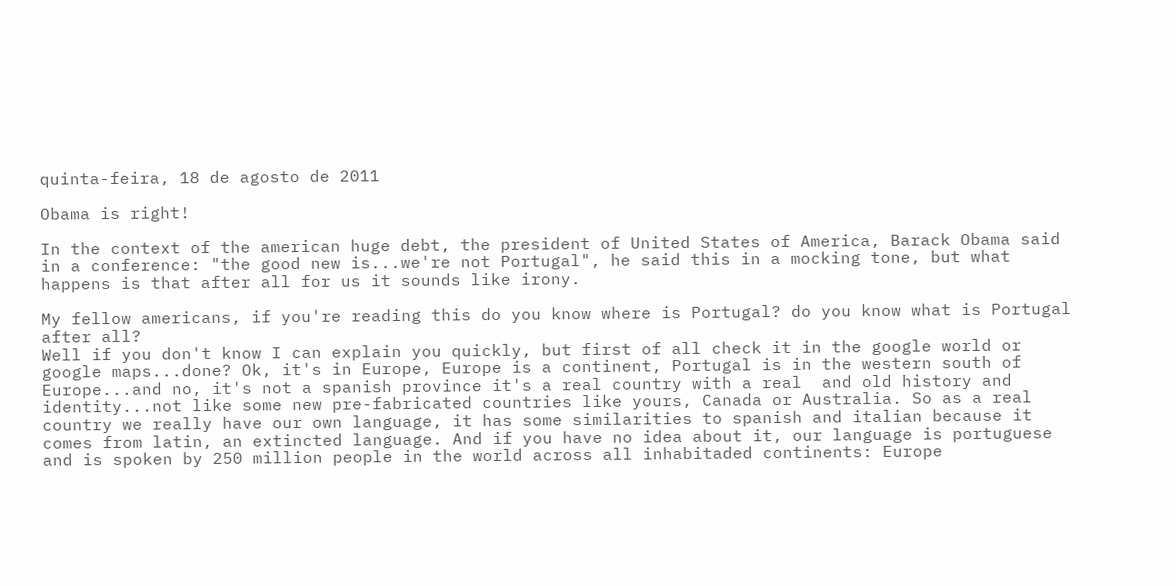quinta-feira, 18 de agosto de 2011

Obama is right!

In the context of the american huge debt, the president of United States of America, Barack Obama said in a conference: "the good new is...we're not Portugal", he said this in a mocking tone, but what happens is that after all for us it sounds like irony.

My fellow americans, if you're reading this do you know where is Portugal? do you know what is Portugal after all?
Well if you don't know I can explain you quickly, but first of all check it in the google world or google maps...done? Ok, it's in Europe, Europe is a continent, Portugal is in the western south of Europe...and no, it's not a spanish province it's a real country with a real  and old history and identity...not like some new pre-fabricated countries like yours, Canada or Australia. So as a real country we really have our own language, it has some similarities to spanish and italian because it comes from latin, an extincted language. And if you have no idea about it, our language is portuguese and is spoken by 250 million people in the world across all inhabitaded continents: Europe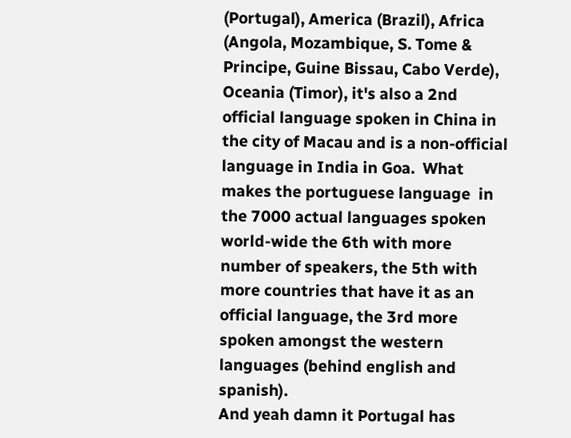(Portugal), America (Brazil), Africa (Angola, Mozambique, S. Tome & Principe, Guine Bissau, Cabo Verde), Oceania (Timor), it's also a 2nd official language spoken in China in the city of Macau and is a non-official language in India in Goa.  What makes the portuguese language  in the 7000 actual languages spoken world-wide the 6th with more number of speakers, the 5th with more countries that have it as an official language, the 3rd more spoken amongst the western languages (behind english and spanish).
And yeah damn it Portugal has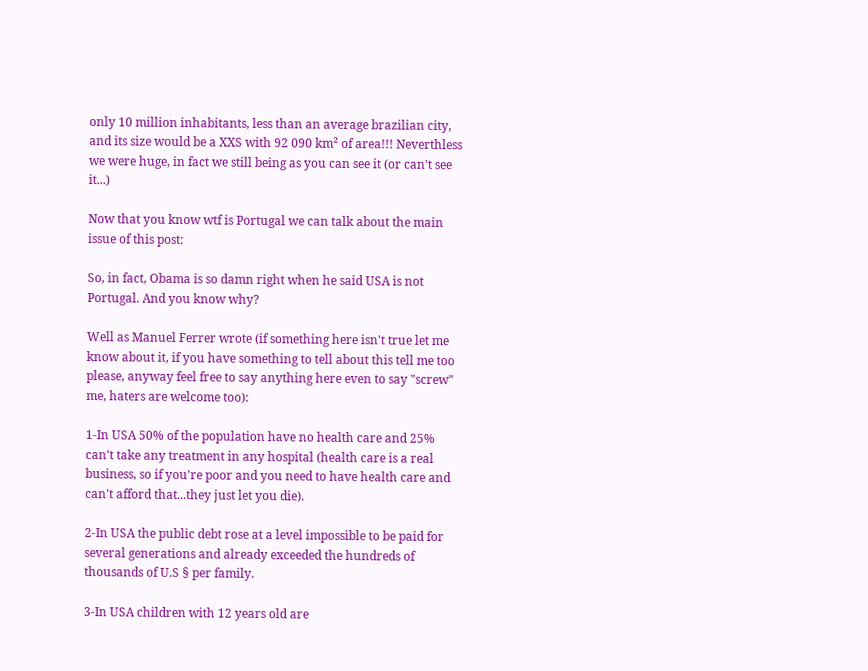only 10 million inhabitants, less than an average brazilian city, and its size would be a XXS with 92 090 km² of area!!! Neverthless we were huge, in fact we still being as you can see it (or can't see it...)

Now that you know wtf is Portugal we can talk about the main issue of this post:

So, in fact, Obama is so damn right when he said USA is not Portugal. And you know why?

Well as Manuel Ferrer wrote (if something here isn't true let me know about it, if you have something to tell about this tell me too please, anyway feel free to say anything here even to say "screw" me, haters are welcome too):

1-In USA 50% of the population have no health care and 25% can't take any treatment in any hospital (health care is a real business, so if you're poor and you need to have health care and can't afford that...they just let you die).

2-In USA the public debt rose at a level impossible to be paid for several generations and already exceeded the hundreds of thousands of U.S § per family.

3-In USA children with 12 years old are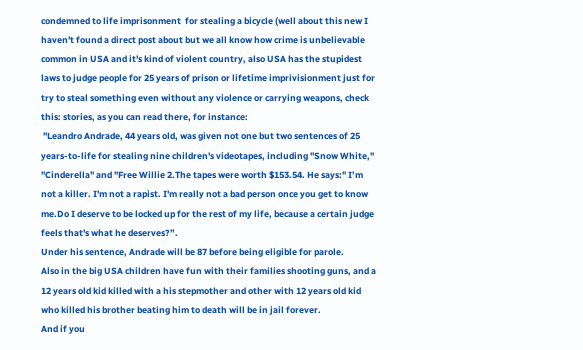condemned to life imprisonment  for stealing a bicycle (well about this new I haven't found a direct post about but we all know how crime is unbelievable common in USA and it's kind of violent country, also USA has the stupidest laws to judge people for 25 years of prison or lifetime imprivisionment just for try to steal something even without any violence or carrying weapons, check this: stories, as you can read there, for instance:
 "Leandro Andrade, 44 years old, was given not one but two sentences of 25 years-to-life for stealing nine children's videotapes, including "Snow White," "Cinderella" and "Free Willie 2.The tapes were worth $153.54. He says:" I’m not a killer. I'm not a rapist. I'm really not a bad person once you get to know me.Do I deserve to be locked up for the rest of my life, because a certain judge feels that's what he deserves?”.
Under his sentence, Andrade will be 87 before being eligible for parole.
Also in the big USA children have fun with their families shooting guns, and a 12 years old kid killed with a his stepmother and other with 12 years old kid who killed his brother beating him to death will be in jail forever.
And if you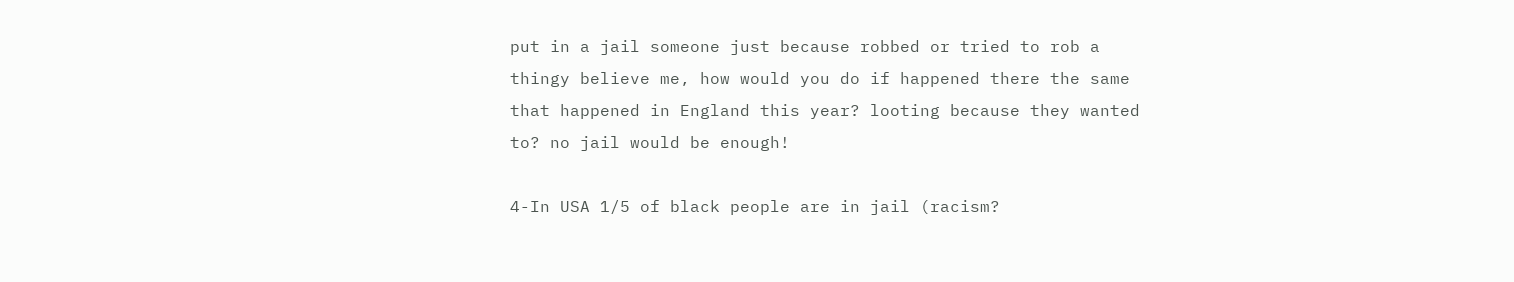put in a jail someone just because robbed or tried to rob a thingy believe me, how would you do if happened there the same that happened in England this year? looting because they wanted to? no jail would be enough!

4-In USA 1/5 of black people are in jail (racism?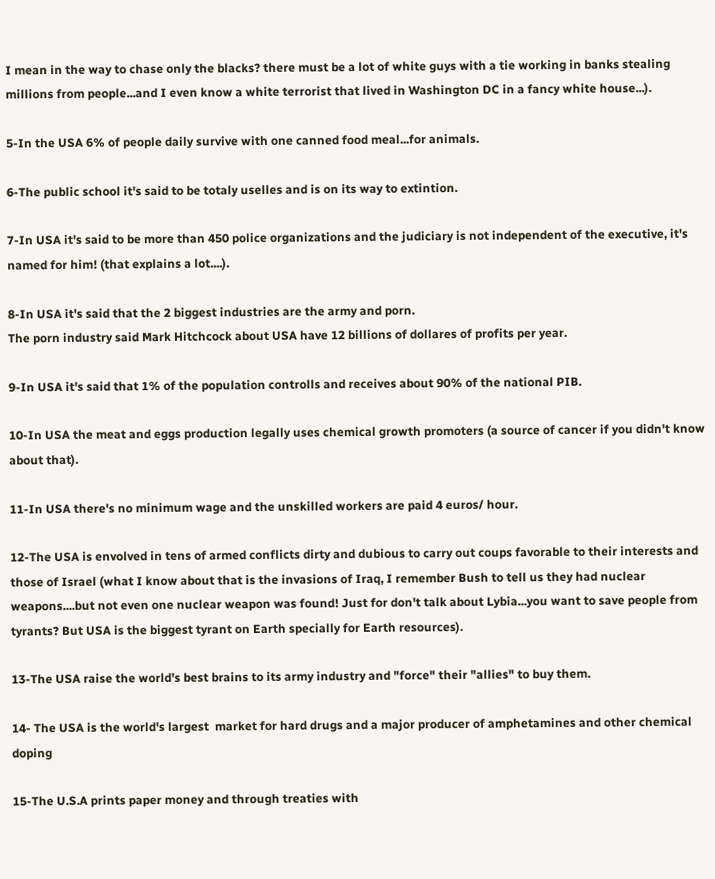I mean in the way to chase only the blacks? there must be a lot of white guys with a tie working in banks stealing millions from people...and I even know a white terrorist that lived in Washington DC in a fancy white house...).

5-In the USA 6% of people daily survive with one canned food meal...for animals.

6-The public school it's said to be totaly uselles and is on its way to extintion.

7-In USA it's said to be more than 450 police organizations and the judiciary is not independent of the executive, it's named for him! (that explains a lot....).

8-In USA it's said that the 2 biggest industries are the army and porn.
The porn industry said Mark Hitchcock about USA have 12 billions of dollares of profits per year.

9-In USA it's said that 1% of the population controlls and receives about 90% of the national PIB.

10-In USA the meat and eggs production legally uses chemical growth promoters (a source of cancer if you didn't know about that).

11-In USA there's no minimum wage and the unskilled workers are paid 4 euros/ hour.

12-The USA is envolved in tens of armed conflicts dirty and dubious to carry out coups favorable to their interests and those of Israel (what I know about that is the invasions of Iraq, I remember Bush to tell us they had nuclear weapons....but not even one nuclear weapon was found! Just for don't talk about Lybia...you want to save people from tyrants? But USA is the biggest tyrant on Earth specially for Earth resources).

13-The USA raise the world's best brains to its army industry and "force" their "allies" to buy them.

14- The USA is the world's largest  market for hard drugs and a major producer of amphetamines and other chemical doping

15-The U.S.A prints paper money and through treaties with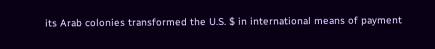its Arab colonies transformed the U.S. $ in international means of payment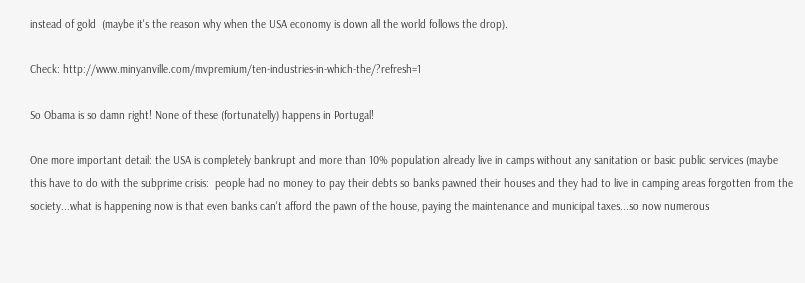instead of gold  (maybe it's the reason why when the USA economy is down all the world follows the drop).

Check: http://www.minyanville.com/mvpremium/ten-industries-in-which-the/?refresh=1

So Obama is so damn right! None of these (fortunatelly) happens in Portugal!

One more important detail: the USA is completely bankrupt and more than 10% population already live in camps without any sanitation or basic public services (maybe this have to do with the subprime crisis:  people had no money to pay their debts so banks pawned their houses and they had to live in camping areas forgotten from the society...what is happening now is that even banks can't afford the pawn of the house, paying the maintenance and municipal taxes...so now numerous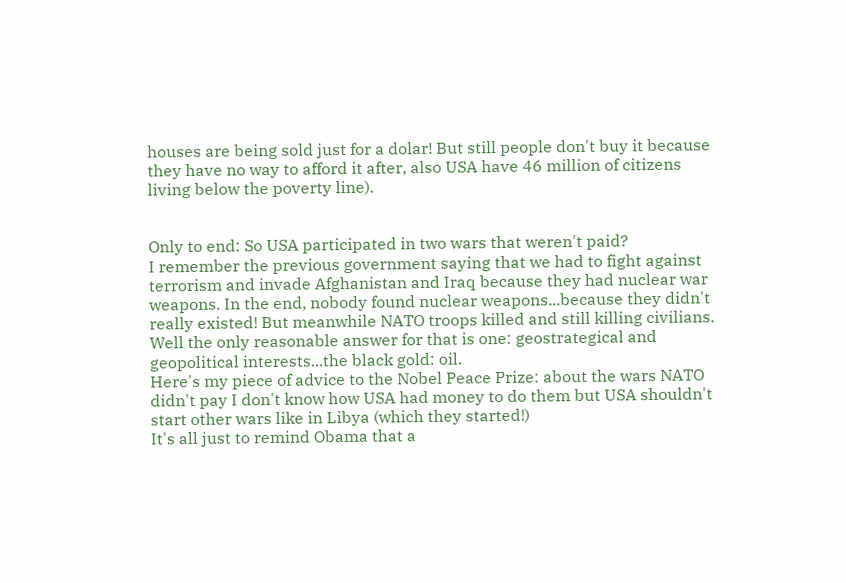houses are being sold just for a dolar! But still people don't buy it because they have no way to afford it after, also USA have 46 million of citizens living below the poverty line).


Only to end: So USA participated in two wars that weren't paid?
I remember the previous government saying that we had to fight against terrorism and invade Afghanistan and Iraq because they had nuclear war weapons. In the end, nobody found nuclear weapons...because they didn't really existed! But meanwhile NATO troops killed and still killing civilians. Well the only reasonable answer for that is one: geostrategical and geopolitical interests...the black gold: oil.
Here's my piece of advice to the Nobel Peace Prize: about the wars NATO didn't pay I don't know how USA had money to do them but USA shouldn't start other wars like in Libya (which they started!)
It's all just to remind Obama that a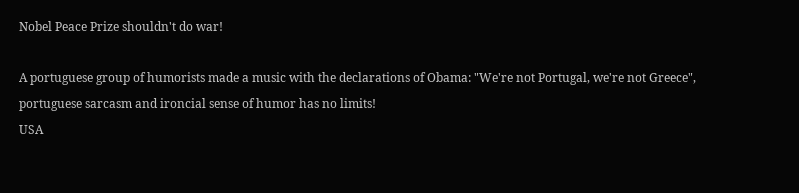Nobel Peace Prize shouldn't do war!

A portuguese group of humorists made a music with the declarations of Obama: "We're not Portugal, we're not Greece", portuguese sarcasm and ironcial sense of humor has no limits!
USA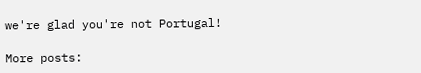we're glad you're not Portugal!

More posts: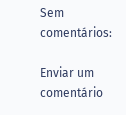Sem comentários:

Enviar um comentário